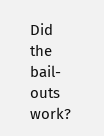Did the bail-outs work?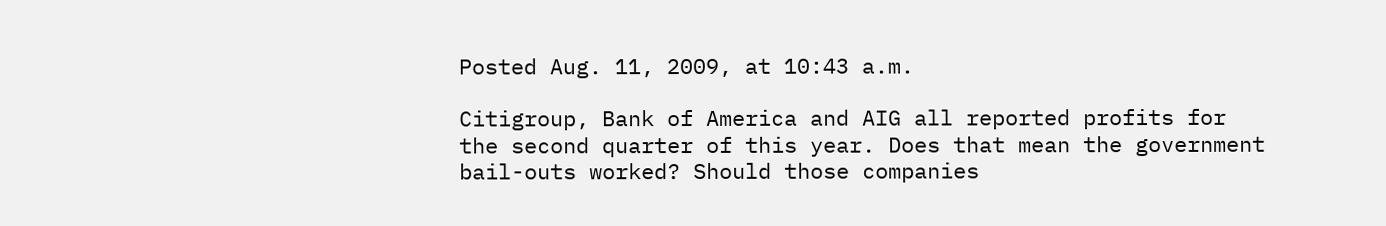Posted Aug. 11, 2009, at 10:43 a.m.

Citigroup, Bank of America and AIG all reported profits for the second quarter of this year. Does that mean the government bail-outs worked? Should those companies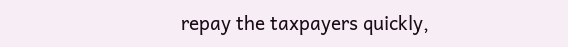repay the taxpayers quickly,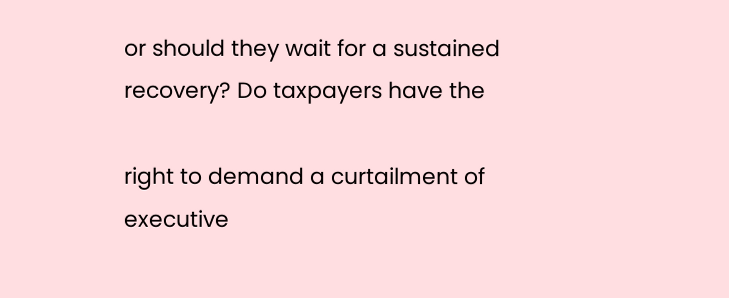or should they wait for a sustained recovery? Do taxpayers have the

right to demand a curtailment of executive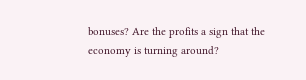bonuses? Are the profits a sign that the economy is turning around?